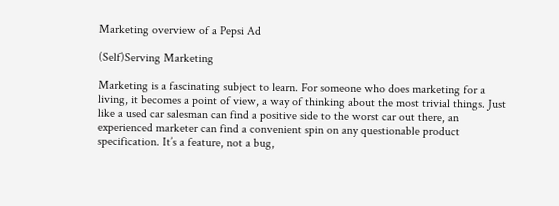Marketing overview of a Pepsi Ad

(Self)Serving Marketing

Marketing is a fascinating subject to learn. For someone who does marketing for a living, it becomes a point of view, a way of thinking about the most trivial things. Just like a used car salesman can find a positive side to the worst car out there, an experienced marketer can find a convenient spin on any questionable product specification. It’s a feature, not a bug,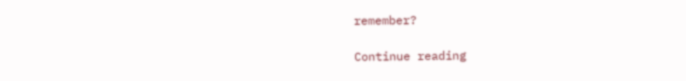remember?

Continue reading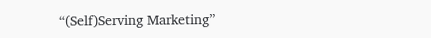“(Self)Serving Marketing”